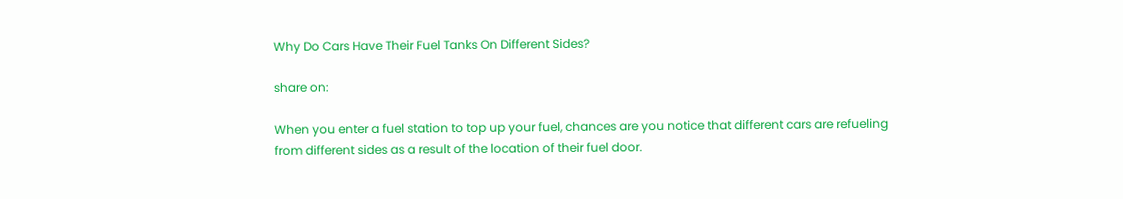Why Do Cars Have Their Fuel Tanks On Different Sides?

share on:

When you enter a fuel station to top up your fuel, chances are you notice that different cars are refueling from different sides as a result of the location of their fuel door.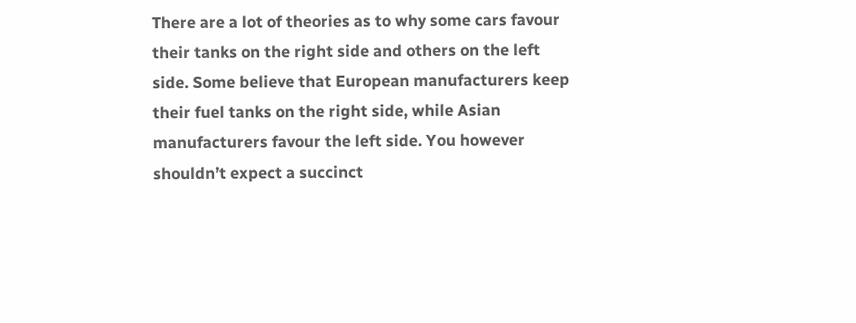There are a lot of theories as to why some cars favour their tanks on the right side and others on the left side. Some believe that European manufacturers keep their fuel tanks on the right side, while Asian manufacturers favour the left side. You however shouldn’t expect a succinct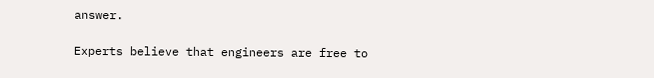answer.

Experts believe that engineers are free to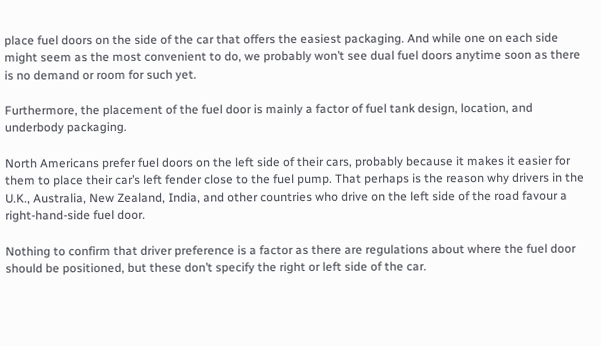place fuel doors on the side of the car that offers the easiest packaging. And while one on each side might seem as the most convenient to do, we probably won’t see dual fuel doors anytime soon as there is no demand or room for such yet.

Furthermore, the placement of the fuel door is mainly a factor of fuel tank design, location, and underbody packaging.

North Americans prefer fuel doors on the left side of their cars, probably because it makes it easier for them to place their car’s left fender close to the fuel pump. That perhaps is the reason why drivers in the U.K., Australia, New Zealand, India, and other countries who drive on the left side of the road favour a right-hand-side fuel door.

Nothing to confirm that driver preference is a factor as there are regulations about where the fuel door should be positioned, but these don’t specify the right or left side of the car.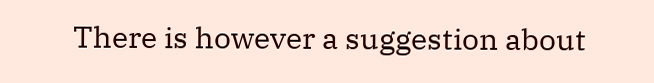There is however a suggestion about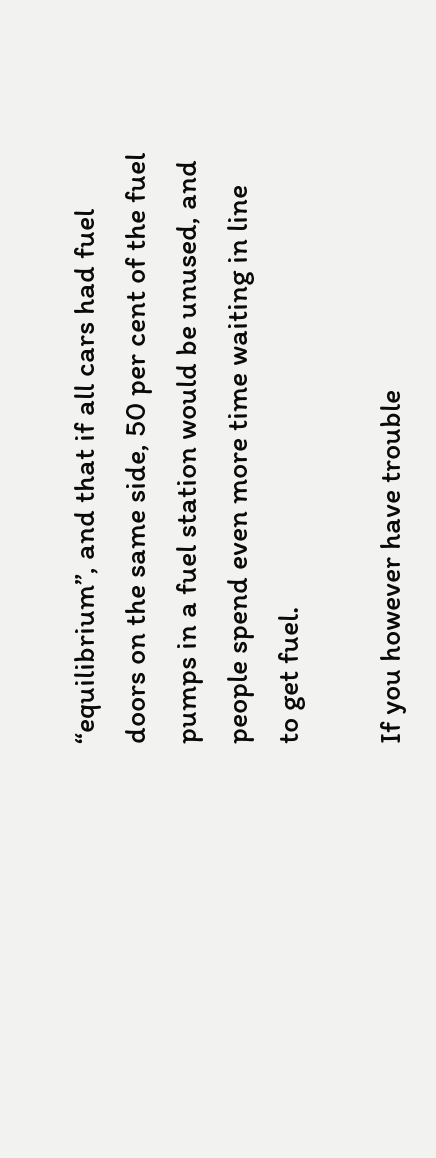“equilibrium”, and that if all cars had fuel doors on the same side, 50 per cent of the fuel pumps in a fuel station would be unused, and people spend even more time waiting in line to get fuel.

If you however have trouble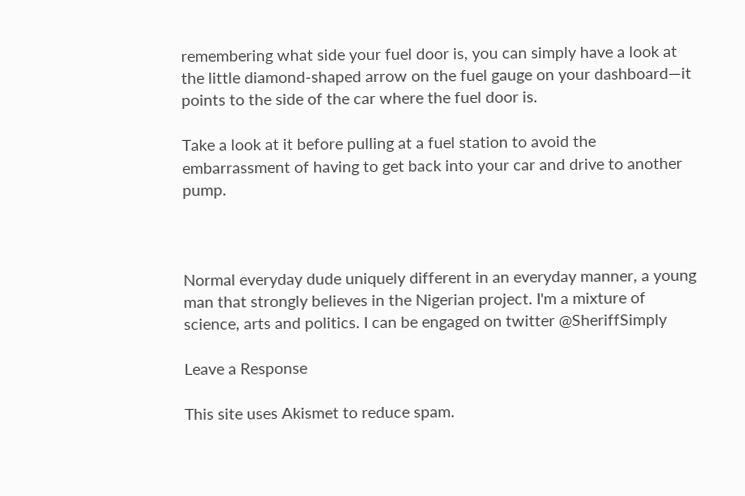remembering what side your fuel door is, you can simply have a look at the little diamond-shaped arrow on the fuel gauge on your dashboard—it points to the side of the car where the fuel door is.

Take a look at it before pulling at a fuel station to avoid the embarrassment of having to get back into your car and drive to another pump.



Normal everyday dude uniquely different in an everyday manner, a young man that strongly believes in the Nigerian project. I'm a mixture of science, arts and politics. I can be engaged on twitter @SheriffSimply

Leave a Response

This site uses Akismet to reduce spam.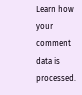Learn how your comment data is processed.